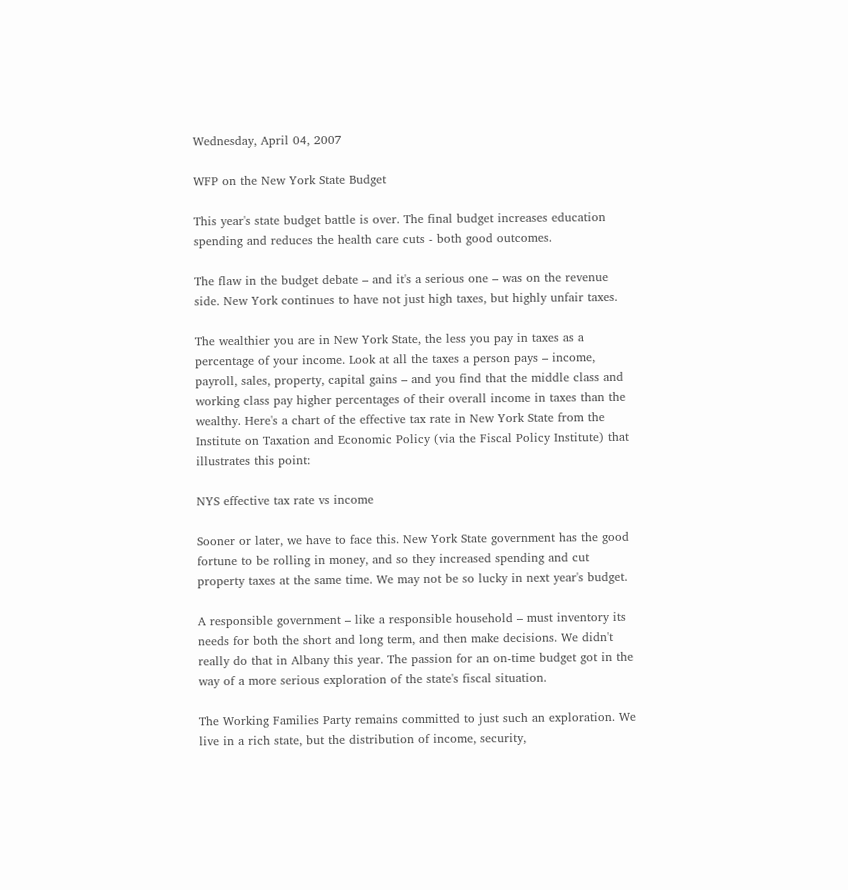Wednesday, April 04, 2007

WFP on the New York State Budget

This year's state budget battle is over. The final budget increases education spending and reduces the health care cuts - both good outcomes.

The flaw in the budget debate – and it's a serious one – was on the revenue side. New York continues to have not just high taxes, but highly unfair taxes.

The wealthier you are in New York State, the less you pay in taxes as a percentage of your income. Look at all the taxes a person pays – income, payroll, sales, property, capital gains – and you find that the middle class and working class pay higher percentages of their overall income in taxes than the wealthy. Here's a chart of the effective tax rate in New York State from the Institute on Taxation and Economic Policy (via the Fiscal Policy Institute) that illustrates this point:

NYS effective tax rate vs income

Sooner or later, we have to face this. New York State government has the good fortune to be rolling in money, and so they increased spending and cut property taxes at the same time. We may not be so lucky in next year's budget.

A responsible government – like a responsible household – must inventory its needs for both the short and long term, and then make decisions. We didn't really do that in Albany this year. The passion for an on-time budget got in the way of a more serious exploration of the state's fiscal situation.

The Working Families Party remains committed to just such an exploration. We live in a rich state, but the distribution of income, security,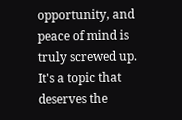opportunity, and peace of mind is truly screwed up. It's a topic that deserves the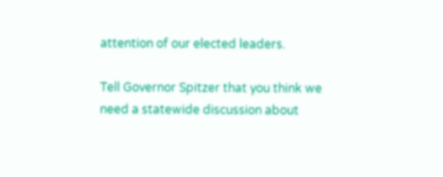attention of our elected leaders.

Tell Governor Spitzer that you think we need a statewide discussion about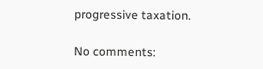progressive taxation.

No comments: